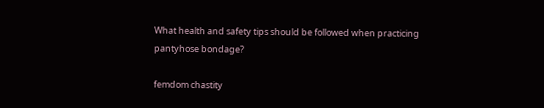What health and safety tips should be followed when practicing pantyhose bondage?

femdom chastity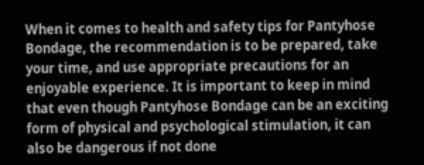When it comes to health and safety tips for Pantyhose Bondage, the recommendation is to be prepared, take your time, and use appropriate precautions for an enjoyable experience. It is important to keep in mind that even though Pantyhose Bondage can be an exciting form of physical and psychological stimulation, it can also be dangerous if not done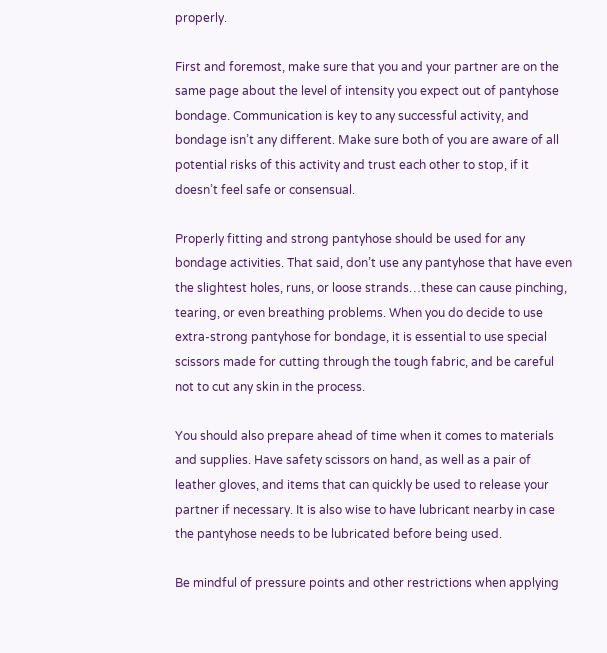properly.

First and foremost, make sure that you and your partner are on the same page about the level of intensity you expect out of pantyhose bondage. Communication is key to any successful activity, and bondage isn’t any different. Make sure both of you are aware of all potential risks of this activity and trust each other to stop, if it doesn’t feel safe or consensual.

Properly fitting and strong pantyhose should be used for any bondage activities. That said, don’t use any pantyhose that have even the slightest holes, runs, or loose strands…these can cause pinching, tearing, or even breathing problems. When you do decide to use extra-strong pantyhose for bondage, it is essential to use special scissors made for cutting through the tough fabric, and be careful not to cut any skin in the process.

You should also prepare ahead of time when it comes to materials and supplies. Have safety scissors on hand, as well as a pair of leather gloves, and items that can quickly be used to release your partner if necessary. It is also wise to have lubricant nearby in case the pantyhose needs to be lubricated before being used.

Be mindful of pressure points and other restrictions when applying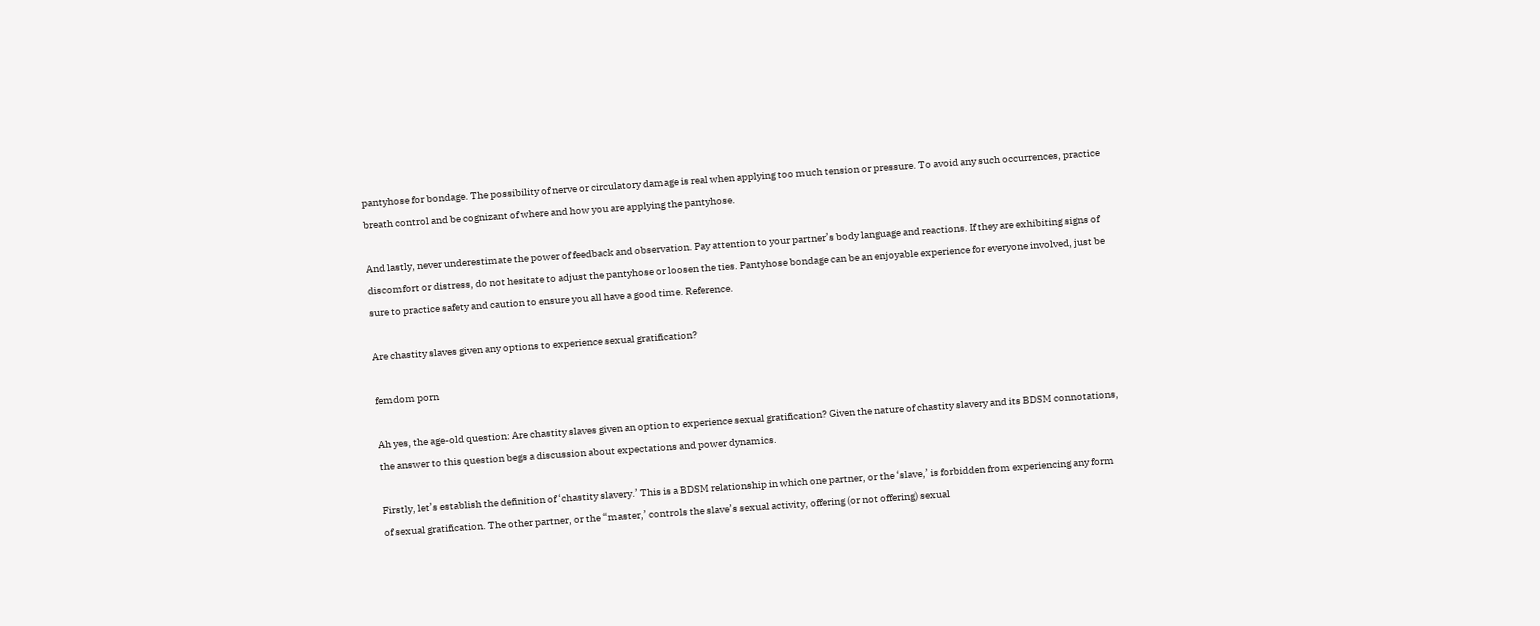pantyhose for bondage. The possibility of nerve or circulatory damage is real when applying too much tension or pressure. To avoid any such occurrences, practice breath control and be cognizant of where and how you are applying the pantyhose.

And lastly, never underestimate the power of feedback and observation. Pay attention to your partner’s body language and reactions. If they are exhibiting signs of discomfort or distress, do not hesitate to adjust the pantyhose or loosen the ties. Pantyhose bondage can be an enjoyable experience for everyone involved, just be sure to practice safety and caution to ensure you all have a good time. Reference.

Are chastity slaves given any options to experience sexual gratification?

femdom porn

Ah yes, the age-old question: Are chastity slaves given an option to experience sexual gratification? Given the nature of chastity slavery and its BDSM connotations, the answer to this question begs a discussion about expectations and power dynamics.

Firstly, let’s establish the definition of ‘chastity slavery.’ This is a BDSM relationship in which one partner, or the ‘slave,’ is forbidden from experiencing any form of sexual gratification. The other partner, or the “master,’ controls the slave’s sexual activity, offering (or not offering) sexual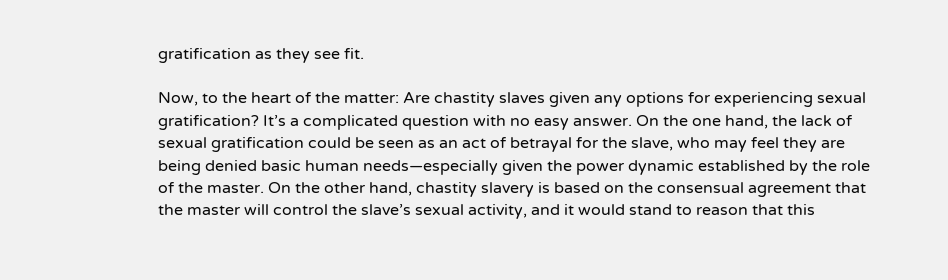gratification as they see fit.

Now, to the heart of the matter: Are chastity slaves given any options for experiencing sexual gratification? It’s a complicated question with no easy answer. On the one hand, the lack of sexual gratification could be seen as an act of betrayal for the slave, who may feel they are being denied basic human needs—especially given the power dynamic established by the role of the master. On the other hand, chastity slavery is based on the consensual agreement that the master will control the slave’s sexual activity, and it would stand to reason that this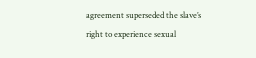agreement superseded the slave’s right to experience sexual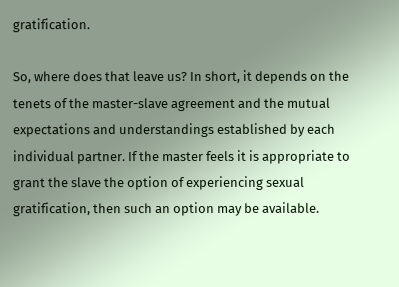gratification.

So, where does that leave us? In short, it depends on the tenets of the master-slave agreement and the mutual expectations and understandings established by each individual partner. If the master feels it is appropriate to grant the slave the option of experiencing sexual gratification, then such an option may be available.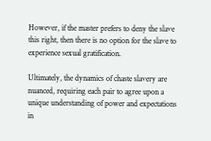However, if the master prefers to deny the slave this right, then there is no option for the slave to experience sexual gratification.

Ultimately, the dynamics of chaste slavery are nuanced, requiring each pair to agree upon a unique understanding of power and expectations in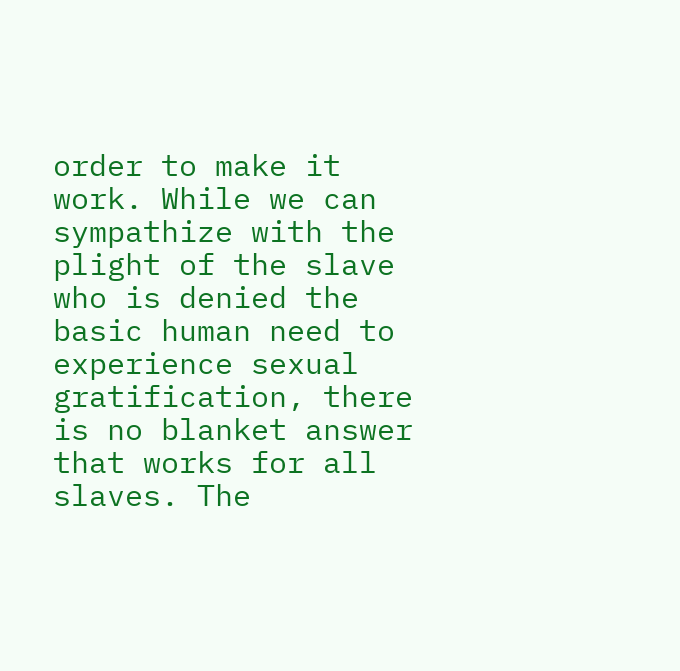order to make it work. While we can sympathize with the plight of the slave who is denied the basic human need to experience sexual gratification, there is no blanket answer that works for all slaves. The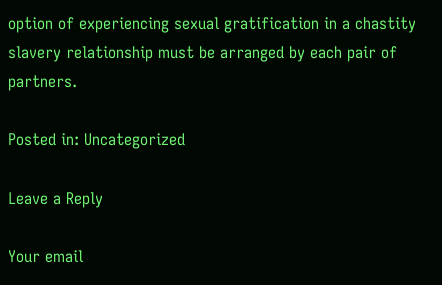option of experiencing sexual gratification in a chastity slavery relationship must be arranged by each pair of partners.

Posted in: Uncategorized

Leave a Reply

Your email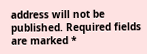address will not be published. Required fields are marked *